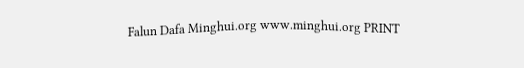Falun Dafa Minghui.org www.minghui.org PRINT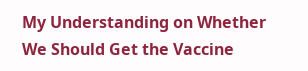My Understanding on Whether We Should Get the Vaccine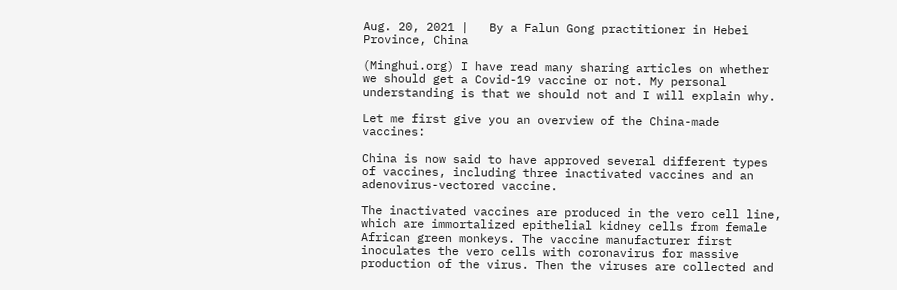Aug. 20, 2021 |   By a Falun Gong practitioner in Hebei Province, China

(Minghui.org) I have read many sharing articles on whether we should get a Covid-19 vaccine or not. My personal understanding is that we should not and I will explain why.

Let me first give you an overview of the China-made vaccines:

China is now said to have approved several different types of vaccines, including three inactivated vaccines and an adenovirus-vectored vaccine.

The inactivated vaccines are produced in the vero cell line, which are immortalized epithelial kidney cells from female African green monkeys. The vaccine manufacturer first inoculates the vero cells with coronavirus for massive production of the virus. Then the viruses are collected and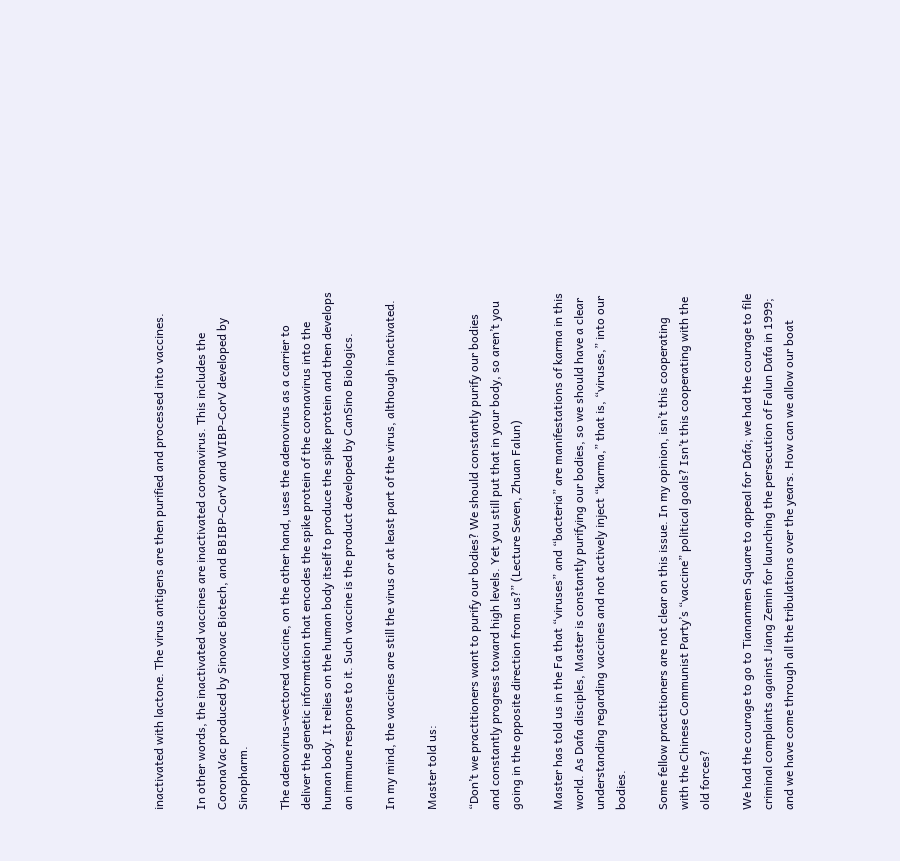inactivated with lactone. The virus antigens are then purified and processed into vaccines.

In other words, the inactivated vaccines are inactivated coronavirus. This includes the CoronaVac produced by Sinovac Biotech, and BBIBP-CorV and WIBP-CorV developed by Sinopharm.

The adenovirus-vectored vaccine, on the other hand, uses the adenovirus as a carrier to deliver the genetic information that encodes the spike protein of the coronavirus into the human body. It relies on the human body itself to produce the spike protein and then develops an immune response to it. Such vaccine is the product developed by CanSino Biologics.

In my mind, the vaccines are still the virus or at least part of the virus, although inactivated.

Master told us:

“Don’t we practitioners want to purify our bodies? We should constantly purify our bodies and constantly progress toward high levels. Yet you still put that in your body, so aren’t you going in the opposite direction from us?” (Lecture Seven, Zhuan Falun)

Master has told us in the Fa that “viruses” and “bacteria” are manifestations of karma in this world. As Dafa disciples, Master is constantly purifying our bodies, so we should have a clear understanding regarding vaccines and not actively inject “karma,” that is, “viruses,” into our bodies.

Some fellow practitioners are not clear on this issue. In my opinion, isn’t this cooperating with the Chinese Communist Party’s “vaccine” political goals? Isn’t this cooperating with the old forces?

We had the courage to go to Tiananmen Square to appeal for Dafa; we had the courage to file criminal complaints against Jiang Zemin for launching the persecution of Falun Dafa in 1999; and we have come through all the tribulations over the years. How can we allow our boat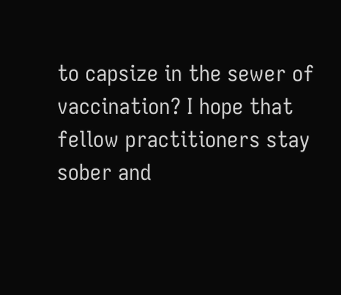to capsize in the sewer of vaccination? I hope that fellow practitioners stay sober and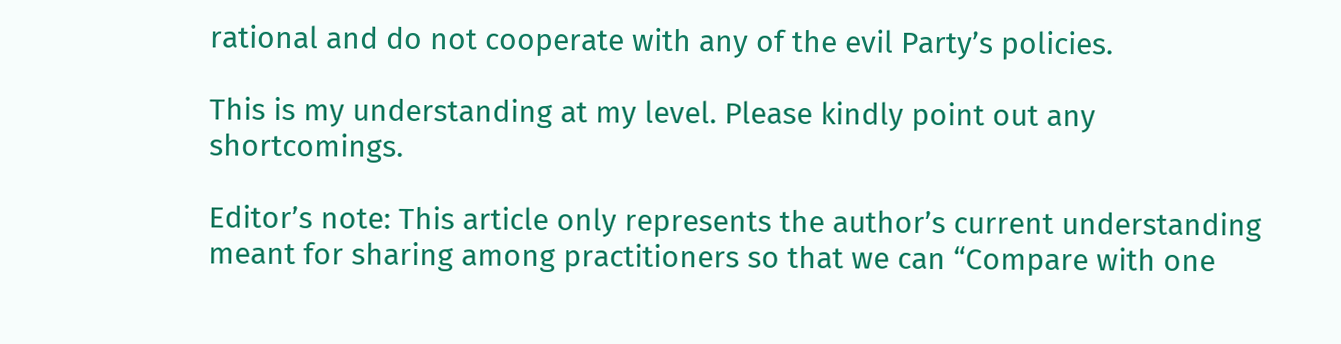rational and do not cooperate with any of the evil Party’s policies.

This is my understanding at my level. Please kindly point out any shortcomings.

Editor’s note: This article only represents the author’s current understanding meant for sharing among practitioners so that we can “Compare with one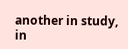another in study, in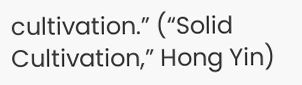cultivation.” (“Solid Cultivation,” Hong Yin)